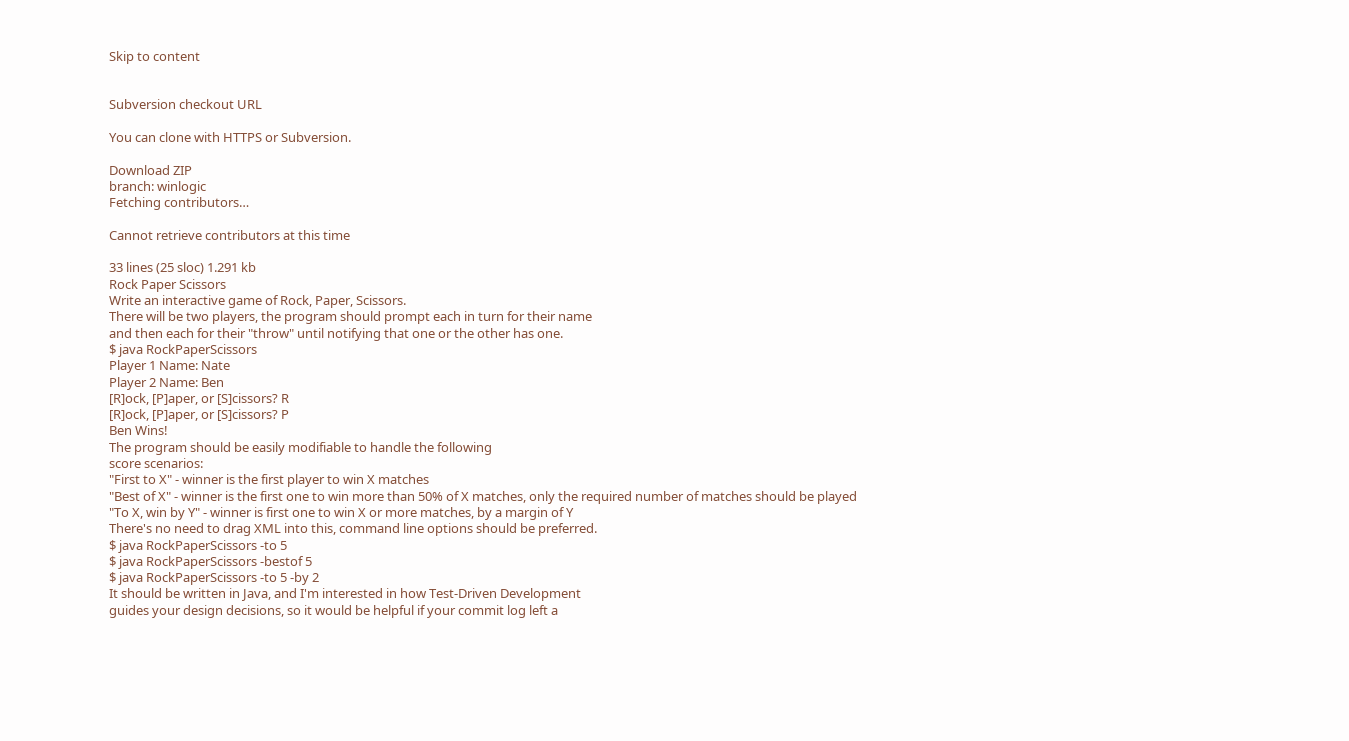Skip to content


Subversion checkout URL

You can clone with HTTPS or Subversion.

Download ZIP
branch: winlogic
Fetching contributors…

Cannot retrieve contributors at this time

33 lines (25 sloc) 1.291 kb
Rock Paper Scissors
Write an interactive game of Rock, Paper, Scissors.
There will be two players, the program should prompt each in turn for their name
and then each for their "throw" until notifying that one or the other has one.
$ java RockPaperScissors
Player 1 Name: Nate
Player 2 Name: Ben
[R]ock, [P]aper, or [S]cissors? R
[R]ock, [P]aper, or [S]cissors? P
Ben Wins!
The program should be easily modifiable to handle the following
score scenarios:
"First to X" - winner is the first player to win X matches
"Best of X" - winner is the first one to win more than 50% of X matches, only the required number of matches should be played
"To X, win by Y" - winner is first one to win X or more matches, by a margin of Y
There's no need to drag XML into this, command line options should be preferred.
$ java RockPaperScissors -to 5
$ java RockPaperScissors -bestof 5
$ java RockPaperScissors -to 5 -by 2
It should be written in Java, and I'm interested in how Test-Driven Development
guides your design decisions, so it would be helpful if your commit log left a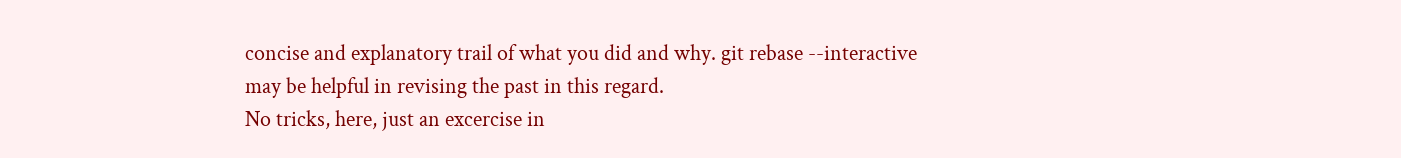concise and explanatory trail of what you did and why. git rebase --interactive
may be helpful in revising the past in this regard.
No tricks, here, just an excercise in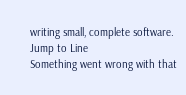writing small, complete software.
Jump to Line
Something went wrong with that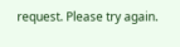request. Please try again.